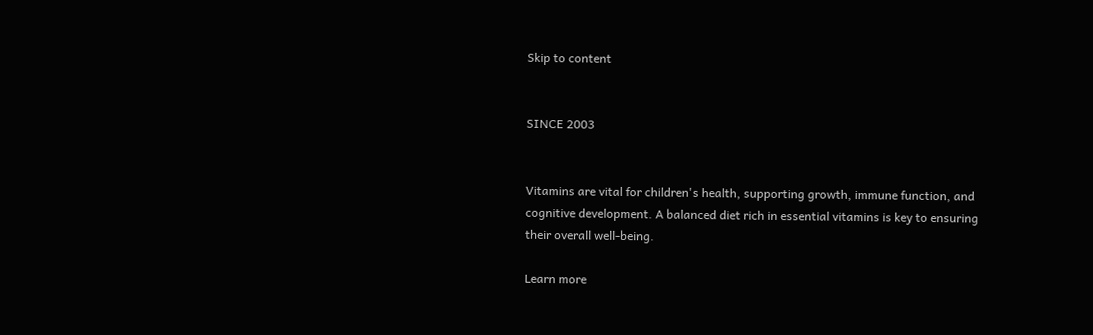Skip to content


SINCE 2003


Vitamins are vital for children's health, supporting growth, immune function, and cognitive development. A balanced diet rich in essential vitamins is key to ensuring their overall well-being.

Learn more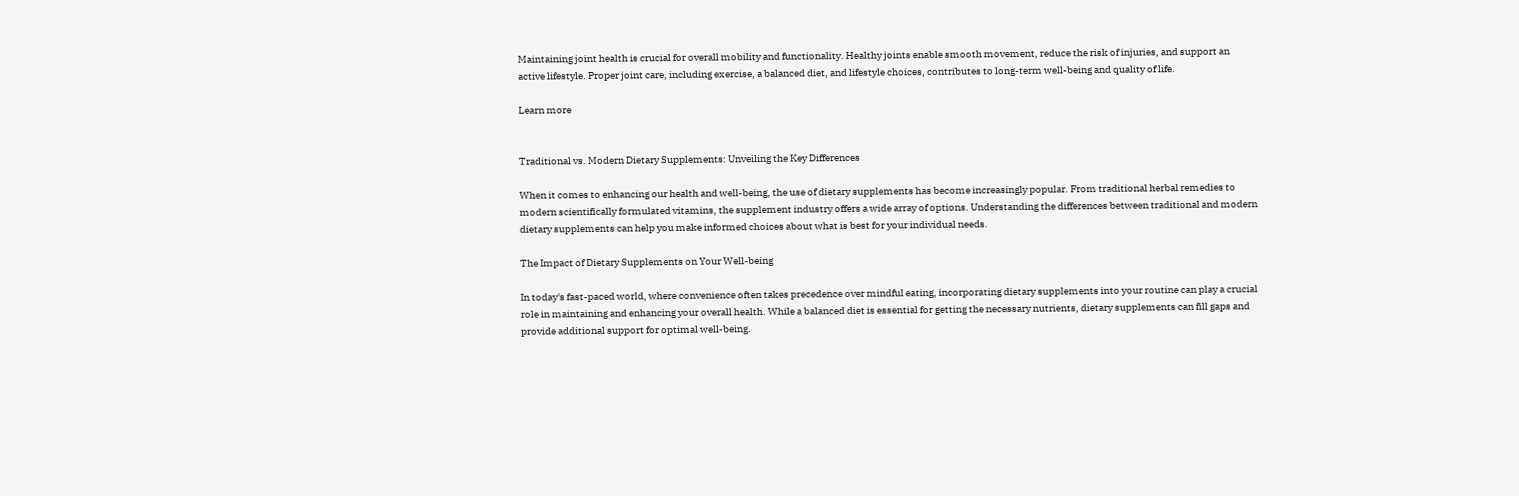Maintaining joint health is crucial for overall mobility and functionality. Healthy joints enable smooth movement, reduce the risk of injuries, and support an active lifestyle. Proper joint care, including exercise, a balanced diet, and lifestyle choices, contributes to long-term well-being and quality of life.

Learn more


Traditional vs. Modern Dietary Supplements: Unveiling the Key Differences

When it comes to enhancing our health and well-being, the use of dietary supplements has become increasingly popular. From traditional herbal remedies to modern scientifically formulated vitamins, the supplement industry offers a wide array of options. Understanding the differences between traditional and modern dietary supplements can help you make informed choices about what is best for your individual needs.

The Impact of Dietary Supplements on Your Well-being

In today's fast-paced world, where convenience often takes precedence over mindful eating, incorporating dietary supplements into your routine can play a crucial role in maintaining and enhancing your overall health. While a balanced diet is essential for getting the necessary nutrients, dietary supplements can fill gaps and provide additional support for optimal well-being.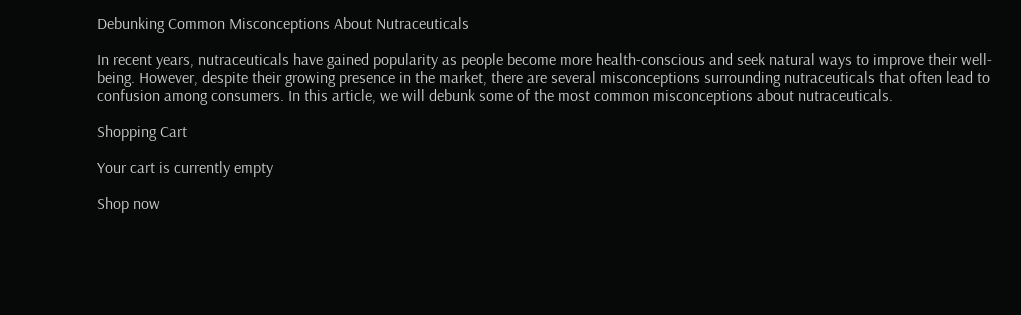Debunking Common Misconceptions About Nutraceuticals

In recent years, nutraceuticals have gained popularity as people become more health-conscious and seek natural ways to improve their well-being. However, despite their growing presence in the market, there are several misconceptions surrounding nutraceuticals that often lead to confusion among consumers. In this article, we will debunk some of the most common misconceptions about nutraceuticals.

Shopping Cart

Your cart is currently empty

Shop now